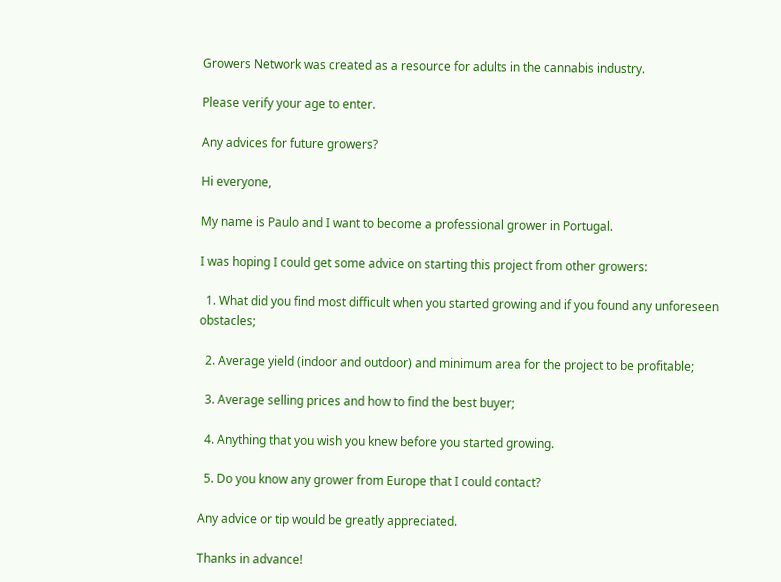Growers Network was created as a resource for adults in the cannabis industry.

Please verify your age to enter.

Any advices for future growers?

Hi everyone,

My name is Paulo and I want to become a professional grower in Portugal.

I was hoping I could get some advice on starting this project from other growers:

  1. What did you find most difficult when you started growing and if you found any unforeseen obstacles;

  2. Average yield (indoor and outdoor) and minimum area for the project to be profitable;

  3. Average selling prices and how to find the best buyer;

  4. Anything that you wish you knew before you started growing.

  5. Do you know any grower from Europe that I could contact?

Any advice or tip would be greatly appreciated.

Thanks in advance!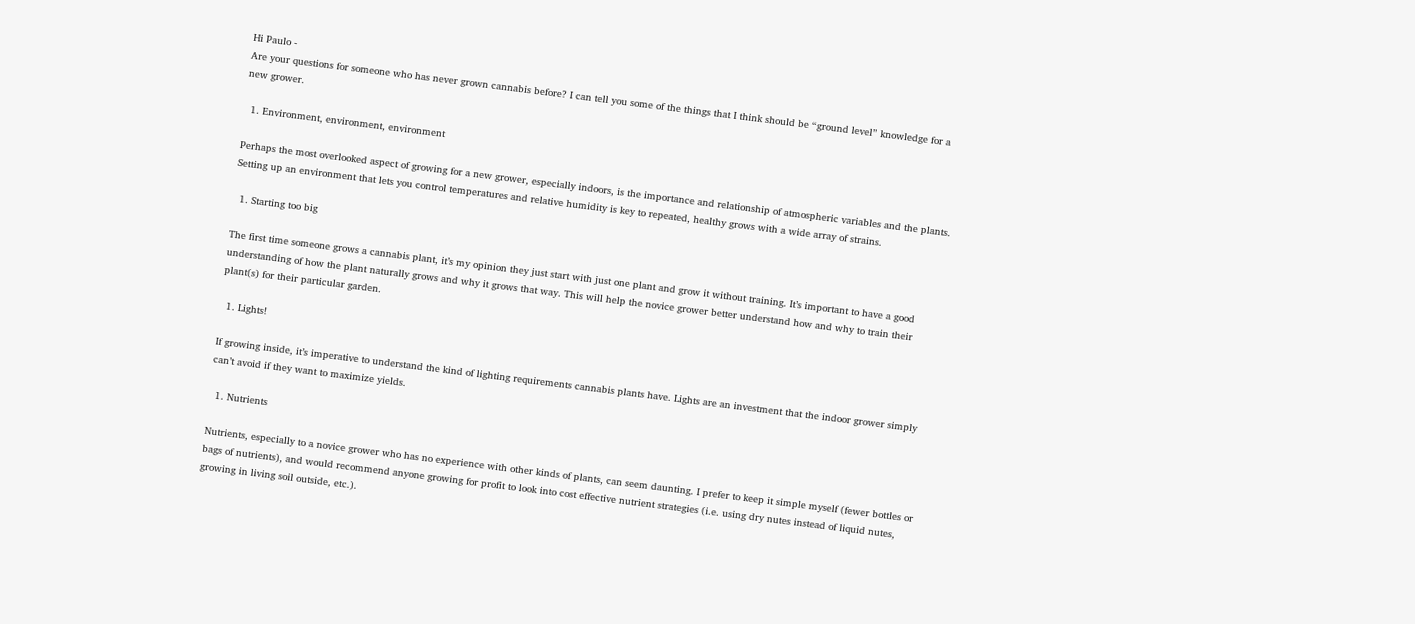Hi Paulo -
Are your questions for someone who has never grown cannabis before? I can tell you some of the things that I think should be “ground level” knowledge for a new grower.

  1. Environment, environment, environment

Perhaps the most overlooked aspect of growing for a new grower, especially indoors, is the importance and relationship of atmospheric variables and the plants. Setting up an environment that lets you control temperatures and relative humidity is key to repeated, healthy grows with a wide array of strains.

  1. Starting too big

The first time someone grows a cannabis plant, it’s my opinion they just start with just one plant and grow it without training. It’s important to have a good understanding of how the plant naturally grows and why it grows that way. This will help the novice grower better understand how and why to train their plant(s) for their particular garden.

  1. Lights!

If growing inside, it’s imperative to understand the kind of lighting requirements cannabis plants have. Lights are an investment that the indoor grower simply can’t avoid if they want to maximize yields.

  1. Nutrients

Nutrients, especially to a novice grower who has no experience with other kinds of plants, can seem daunting. I prefer to keep it simple myself (fewer bottles or bags of nutrients), and would recommend anyone growing for profit to look into cost effective nutrient strategies (i.e. using dry nutes instead of liquid nutes, growing in living soil outside, etc.).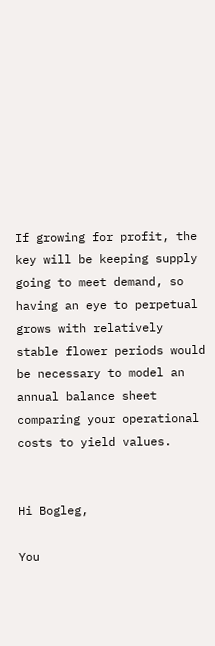If growing for profit, the key will be keeping supply going to meet demand, so having an eye to perpetual grows with relatively stable flower periods would be necessary to model an annual balance sheet comparing your operational costs to yield values.


Hi Bogleg,

You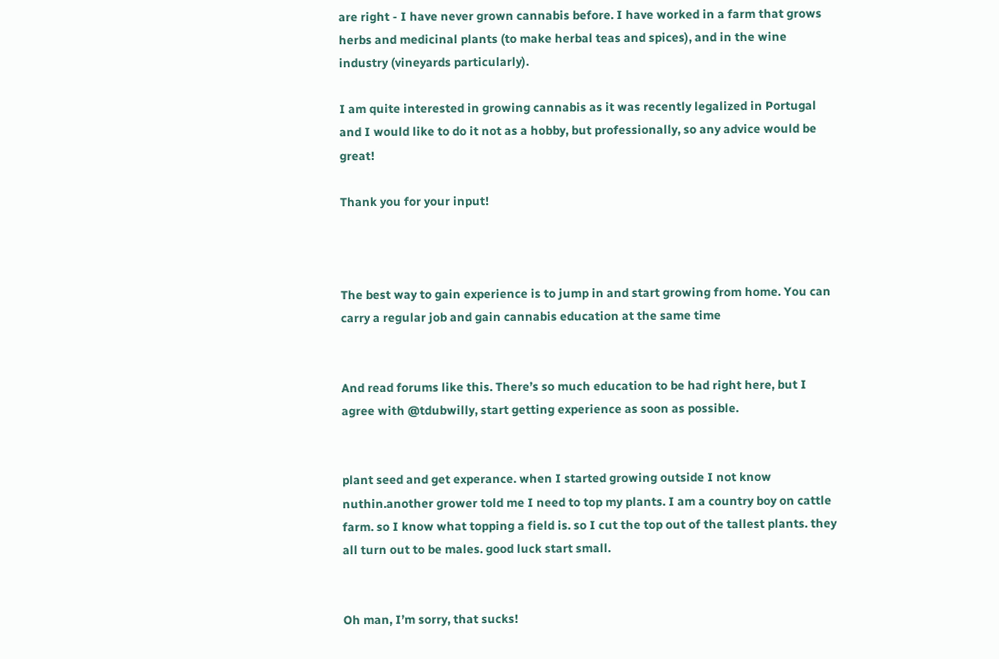are right - I have never grown cannabis before. I have worked in a farm that grows herbs and medicinal plants (to make herbal teas and spices), and in the wine industry (vineyards particularly).

I am quite interested in growing cannabis as it was recently legalized in Portugal and I would like to do it not as a hobby, but professionally, so any advice would be great!

Thank you for your input!



The best way to gain experience is to jump in and start growing from home. You can carry a regular job and gain cannabis education at the same time


And read forums like this. There’s so much education to be had right here, but I agree with @tdubwilly, start getting experience as soon as possible.


plant seed and get experance. when I started growing outside I not know nuthin.another grower told me I need to top my plants. I am a country boy on cattle farm. so I know what topping a field is. so I cut the top out of the tallest plants. they all turn out to be males. good luck start small.


Oh man, I’m sorry, that sucks!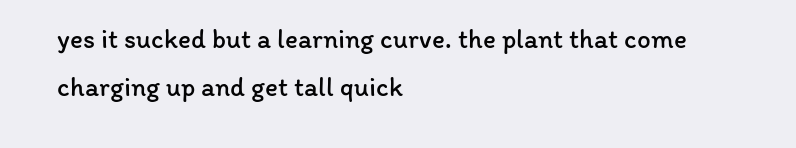yes it sucked but a learning curve. the plant that come charging up and get tall quick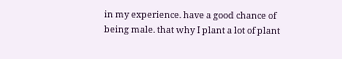in my experience. have a good chance of being male. that why I plant a lot of plant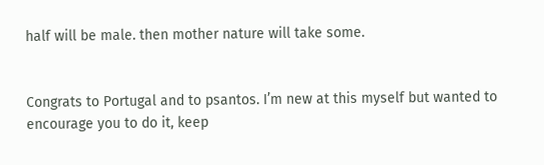half will be male. then mother nature will take some.


Congrats to Portugal and to psantos. I’m new at this myself but wanted to encourage you to do it, keep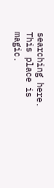searching here. This place is magic.